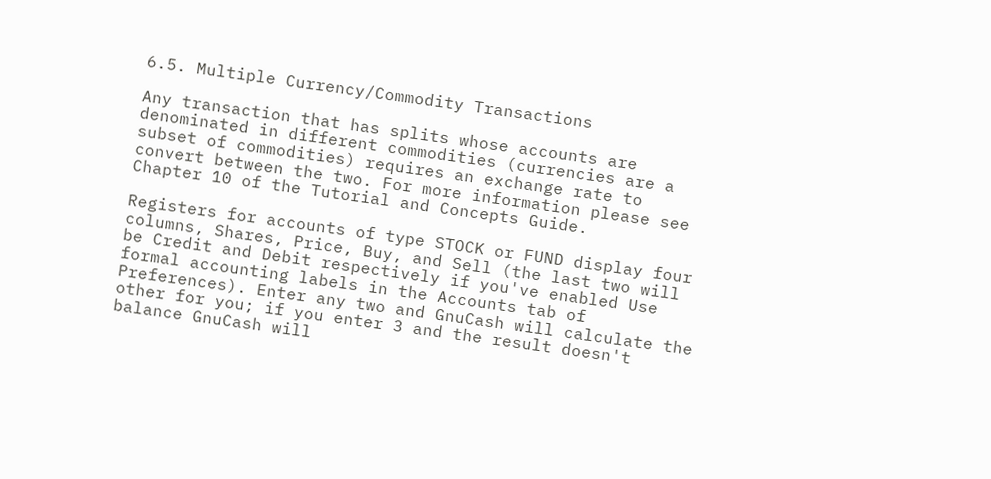6.5. Multiple Currency/Commodity Transactions

Any transaction that has splits whose accounts are denominated in different commodities (currencies are a subset of commodities) requires an exchange rate to convert between the two. For more information please see Chapter 10 of the Tutorial and Concepts Guide.

Registers for accounts of type STOCK or FUND display four columns, Shares, Price, Buy, and Sell (the last two will be Credit and Debit respectively if you've enabled Use formal accounting labels in the Accounts tab of Preferences). Enter any two and GnuCash will calculate the other for you; if you enter 3 and the result doesn't balance GnuCash will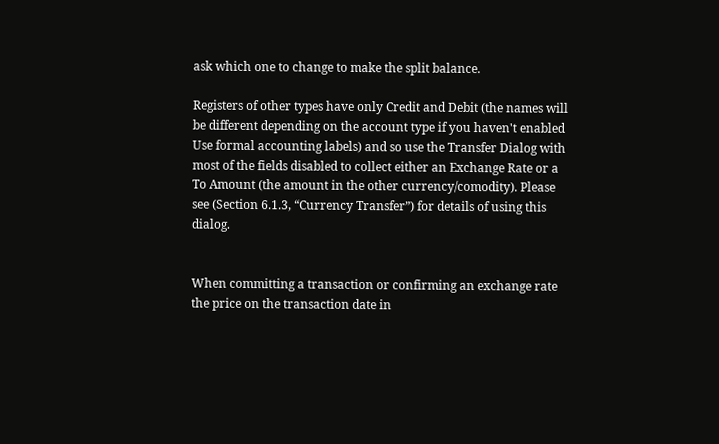ask which one to change to make the split balance.

Registers of other types have only Credit and Debit (the names will be different depending on the account type if you haven't enabled Use formal accounting labels) and so use the Transfer Dialog with most of the fields disabled to collect either an Exchange Rate or a To Amount (the amount in the other currency/comodity). Please see (Section 6.1.3, “Currency Transfer”) for details of using this dialog.


When committing a transaction or confirming an exchange rate the price on the transaction date in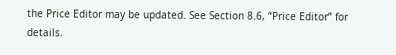the Price Editor may be updated. See Section 8.6, “Price Editor” for details.